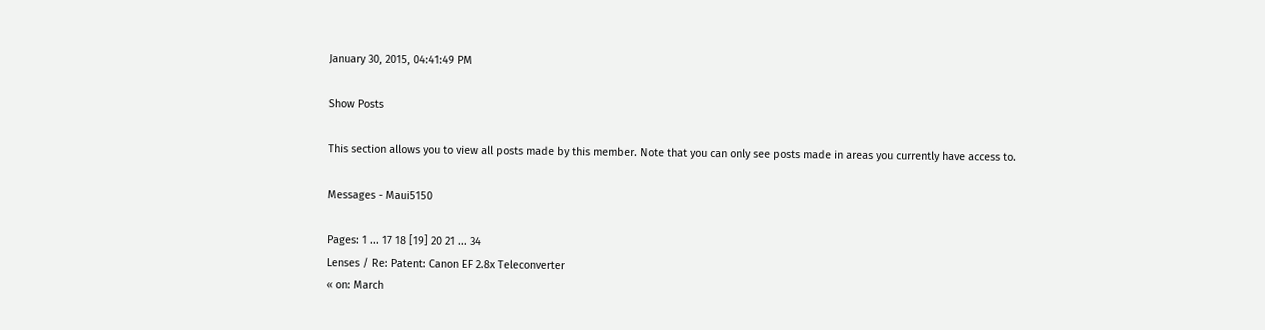January 30, 2015, 04:41:49 PM

Show Posts

This section allows you to view all posts made by this member. Note that you can only see posts made in areas you currently have access to.

Messages - Maui5150

Pages: 1 ... 17 18 [19] 20 21 ... 34
Lenses / Re: Patent: Canon EF 2.8x Teleconverter
« on: March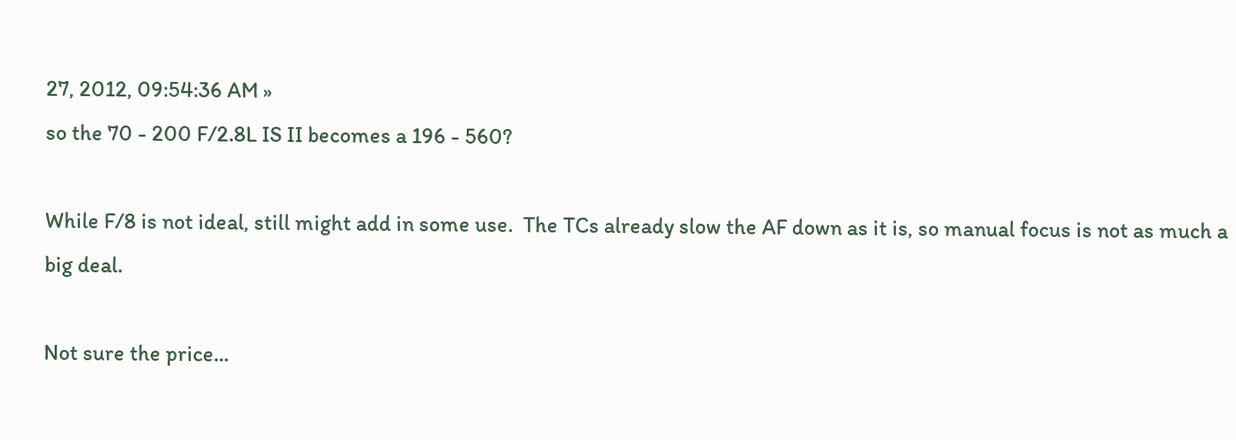27, 2012, 09:54:36 AM »
so the 70 - 200 F/2.8L IS II becomes a 196 - 560?

While F/8 is not ideal, still might add in some use.  The TCs already slow the AF down as it is, so manual focus is not as much a big deal.

Not sure the price...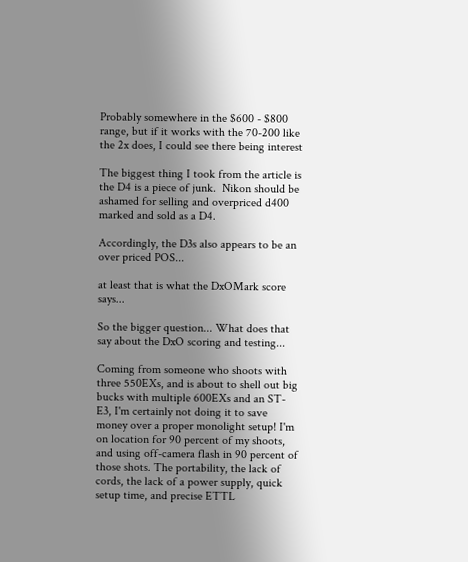Probably somewhere in the $600 - $800 range, but if it works with the 70-200 like the 2x does, I could see there being interest

The biggest thing I took from the article is the D4 is a piece of junk.  Nikon should be ashamed for selling and overpriced d400 marked and sold as a D4.

Accordingly, the D3s also appears to be an over priced POS...

at least that is what the DxOMark score says...

So the bigger question... What does that say about the DxO scoring and testing...

Coming from someone who shoots with three 550EXs, and is about to shell out big bucks with multiple 600EXs and an ST-E3, I'm certainly not doing it to save money over a proper monolight setup! I'm on location for 90 percent of my shoots, and using off-camera flash in 90 percent of those shots. The portability, the lack of cords, the lack of a power supply, quick setup time, and precise ETTL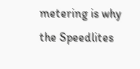metering is why the Speedlites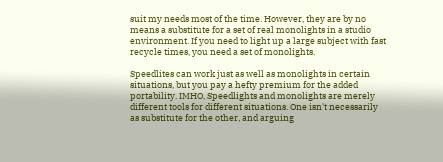suit my needs most of the time. However, they are by no means a substitute for a set of real monolights in a studio environment. If you need to light up a large subject with fast recycle times, you need a set of monolights.

Speedlites can work just as well as monolights in certain situations, but you pay a hefty premium for the added portability. IMHO, Speedlights and monolights are merely different tools for different situations. One isn't necessarily as substitute for the other, and arguing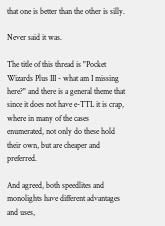that one is better than the other is silly.

Never said it was.

The title of this thread is "Pocket Wizards Plus III - what am I missing here?" and there is a general theme that since it does not have e-TTL it is crap, where in many of the cases enumerated, not only do these hold their own, but are cheaper and preferred.

And agreed, both speedlites and monolights have different advantages and uses,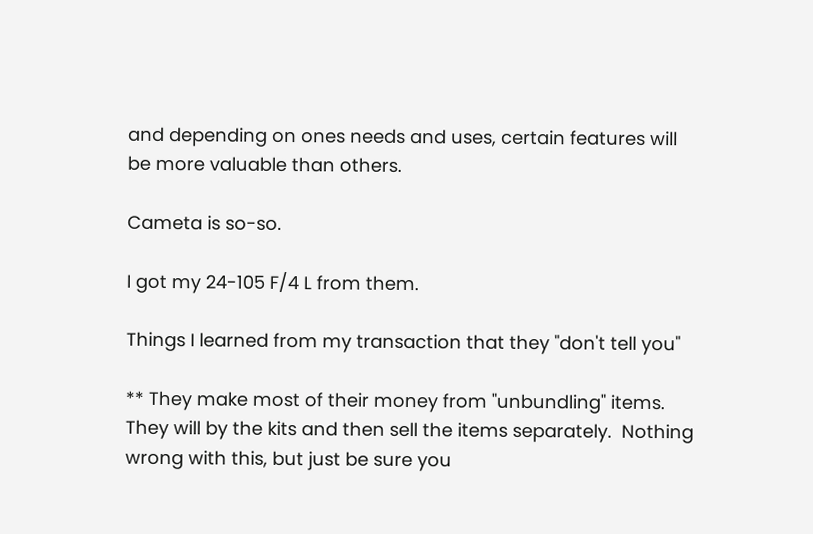and depending on ones needs and uses, certain features will be more valuable than others.

Cameta is so-so.

I got my 24-105 F/4 L from them.

Things I learned from my transaction that they "don't tell you"

** They make most of their money from "unbundling" items.  They will by the kits and then sell the items separately.  Nothing wrong with this, but just be sure you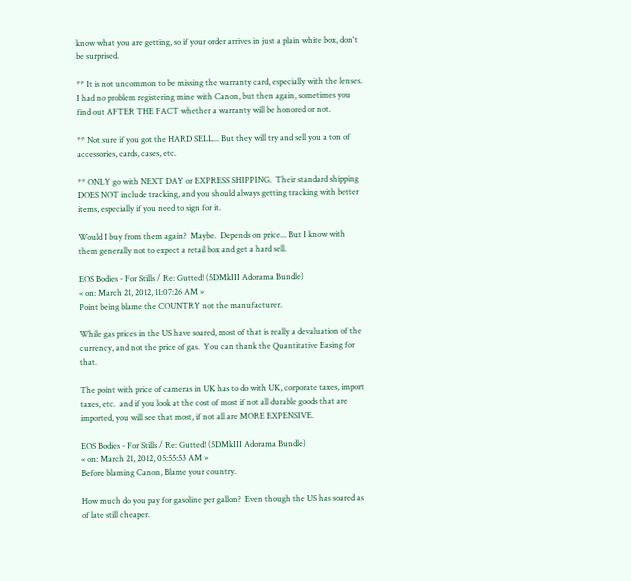know what you are getting, so if your order arrives in just a plain white box, don't be surprised.

** It is not uncommon to be missing the warranty card, especially with the lenses.  I had no problem registering mine with Canon, but then again, sometimes you find out AFTER THE FACT whether a warranty will be honored or not.

** Not sure if you got the HARD SELL... But they will try and sell you a ton of accessories, cards, cases, etc.

** ONLY go with NEXT DAY or EXPRESS SHIPPING.  Their standard shipping DOES NOT include tracking, and you should always getting tracking with better items, especially if you need to sign for it.

Would I buy from them again?  Maybe.  Depends on price... But I know with them generally not to expect a retail box and get a hard sell.

EOS Bodies - For Stills / Re: Gutted! (5DMkIII Adorama Bundle)
« on: March 21, 2012, 11:07:26 AM »
Point being blame the COUNTRY not the manufacturer.

While gas prices in the US have soared, most of that is really a devaluation of the currency, and not the price of gas.  You can thank the Quantitative Easing for that.

The point with price of cameras in UK has to do with UK, corporate taxes, import taxes, etc.  and if you look at the cost of most if not all durable goods that are imported, you will see that most, if not all are MORE EXPENSIVE.

EOS Bodies - For Stills / Re: Gutted! (5DMkIII Adorama Bundle)
« on: March 21, 2012, 05:55:53 AM »
Before blaming Canon, Blame your country.

How much do you pay for gasoline per gallon?  Even though the US has soared as of late still cheaper.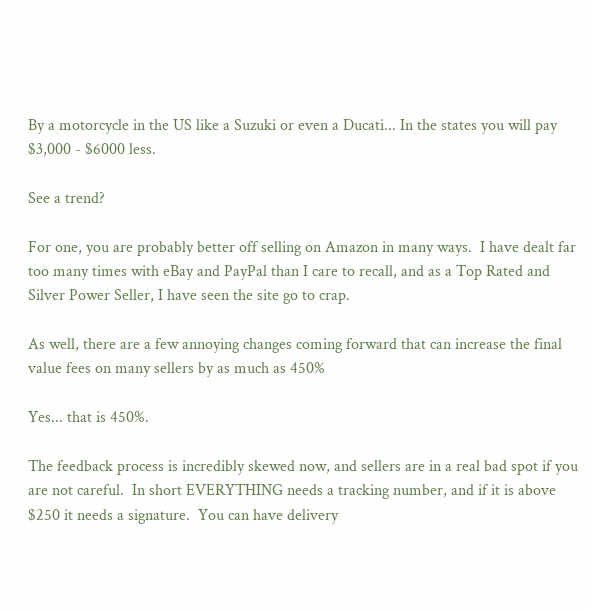By a motorcycle in the US like a Suzuki or even a Ducati... In the states you will pay $3,000 - $6000 less.

See a trend?

For one, you are probably better off selling on Amazon in many ways.  I have dealt far too many times with eBay and PayPal than I care to recall, and as a Top Rated and Silver Power Seller, I have seen the site go to crap.

As well, there are a few annoying changes coming forward that can increase the final value fees on many sellers by as much as 450%

Yes... that is 450%.

The feedback process is incredibly skewed now, and sellers are in a real bad spot if you are not careful.  In short EVERYTHING needs a tracking number, and if it is above $250 it needs a signature.  You can have delivery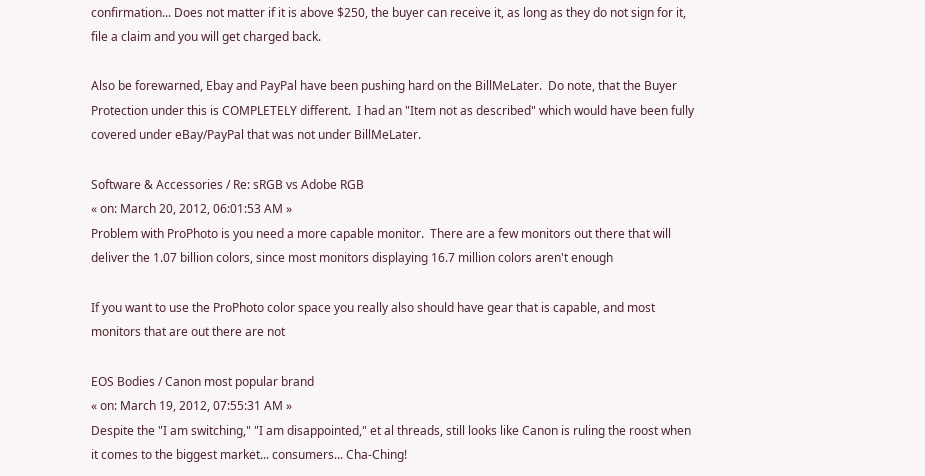confirmation... Does not matter if it is above $250, the buyer can receive it, as long as they do not sign for it, file a claim and you will get charged back.

Also be forewarned, Ebay and PayPal have been pushing hard on the BillMeLater.  Do note, that the Buyer Protection under this is COMPLETELY different.  I had an "Item not as described" which would have been fully covered under eBay/PayPal that was not under BillMeLater.

Software & Accessories / Re: sRGB vs Adobe RGB
« on: March 20, 2012, 06:01:53 AM »
Problem with ProPhoto is you need a more capable monitor.  There are a few monitors out there that will deliver the 1.07 billion colors, since most monitors displaying 16.7 million colors aren't enough

If you want to use the ProPhoto color space you really also should have gear that is capable, and most monitors that are out there are not

EOS Bodies / Canon most popular brand
« on: March 19, 2012, 07:55:31 AM »
Despite the "I am switching," "I am disappointed," et al threads, still looks like Canon is ruling the roost when it comes to the biggest market... consumers... Cha-Ching!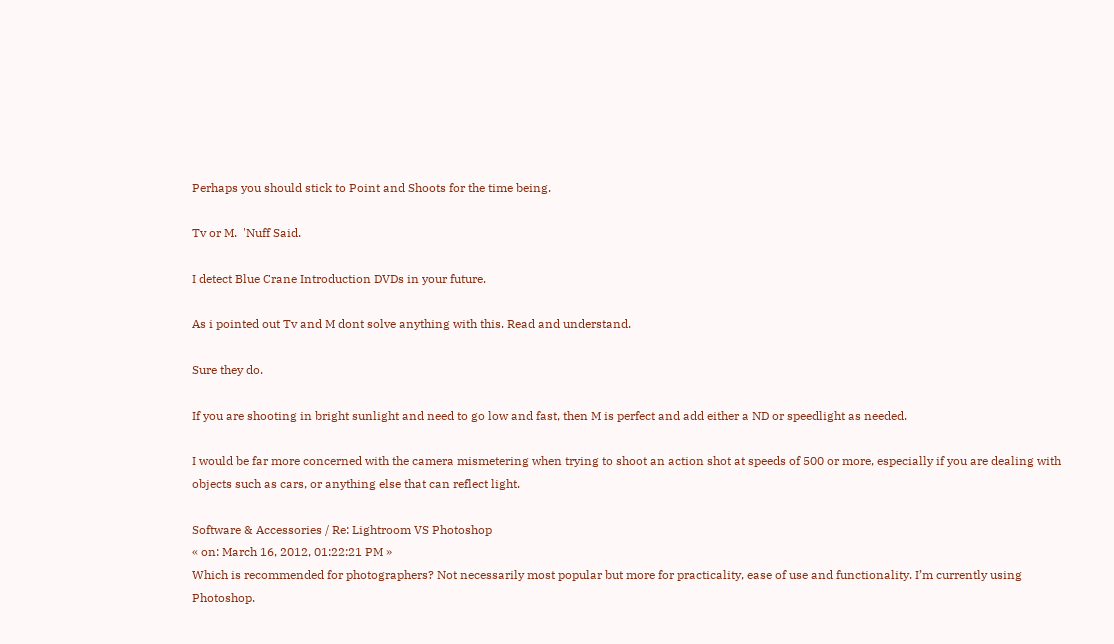Perhaps you should stick to Point and Shoots for the time being.

Tv or M.  'Nuff Said.

I detect Blue Crane Introduction DVDs in your future.

As i pointed out Tv and M dont solve anything with this. Read and understand.

Sure they do.

If you are shooting in bright sunlight and need to go low and fast, then M is perfect and add either a ND or speedlight as needed.

I would be far more concerned with the camera mismetering when trying to shoot an action shot at speeds of 500 or more, especially if you are dealing with objects such as cars, or anything else that can reflect light.

Software & Accessories / Re: Lightroom VS Photoshop
« on: March 16, 2012, 01:22:21 PM »
Which is recommended for photographers? Not necessarily most popular but more for practicality, ease of use and functionality. I’m currently using Photoshop.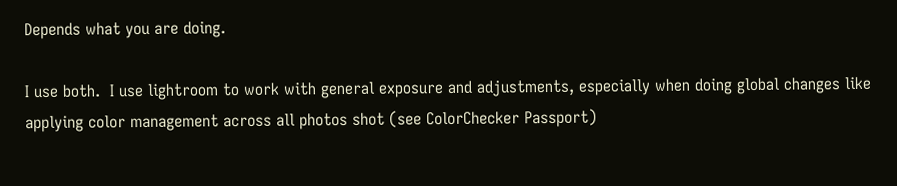Depends what you are doing.

I use both.  I use lightroom to work with general exposure and adjustments, especially when doing global changes like applying color management across all photos shot (see ColorChecker Passport)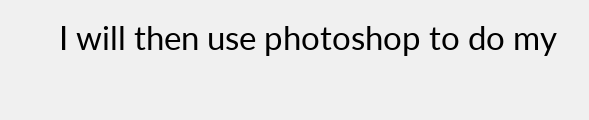I will then use photoshop to do my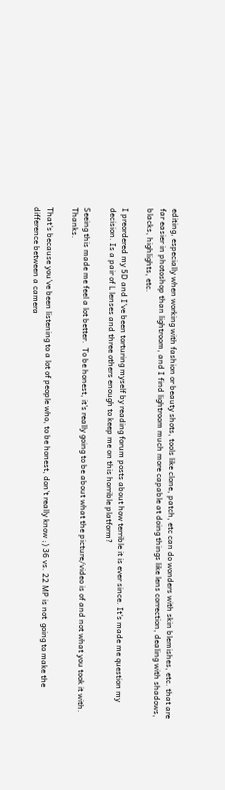editing, especially when working with fashion or beauty shots, tools like clone, patch, etc can do wonders with skin blemishes, etc. that are far easier in photoshop than lightroom, and I find lightroom much more capable at doing things like lens correction, dealing with shadows, blacks, highlights, etc.

I preordered my 5D and I've been torturing myself by reading forum posts about how terrible it is ever since. It's made me question my decision. Is a pair of L lenses and three others enough to keep me on this horrible platform?

Seeing this made me feel a lot better.  To be honest, it's really going to be about what the picture/video is of and not what you took it with. Thanks.

That's because you've been listening to a lot of people who, to be honest, don't really know ;) 36 vs. 22 MP is not  going to make the difference between a camera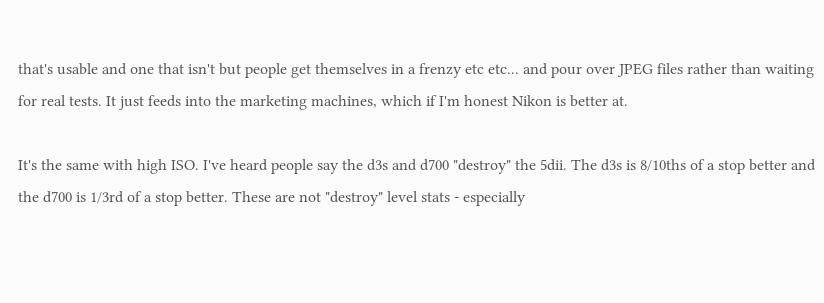that's usable and one that isn't but people get themselves in a frenzy etc etc... and pour over JPEG files rather than waiting for real tests. It just feeds into the marketing machines, which if I'm honest Nikon is better at.

It's the same with high ISO. I've heard people say the d3s and d700 "destroy" the 5dii. The d3s is 8/10ths of a stop better and the d700 is 1/3rd of a stop better. These are not "destroy" level stats - especially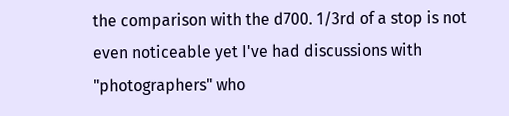the comparison with the d700. 1/3rd of a stop is not even noticeable yet I've had discussions with "photographers" who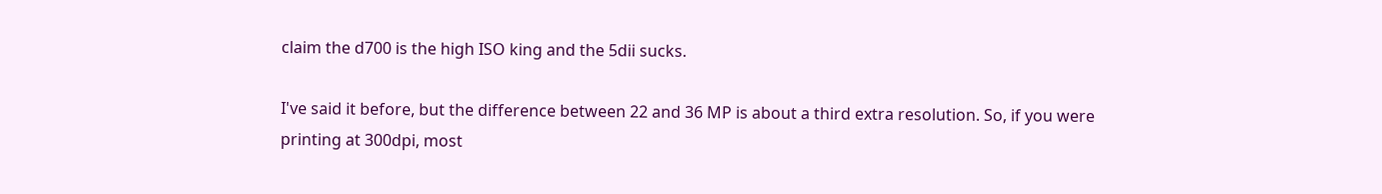claim the d700 is the high ISO king and the 5dii sucks.

I've said it before, but the difference between 22 and 36 MP is about a third extra resolution. So, if you were printing at 300dpi, most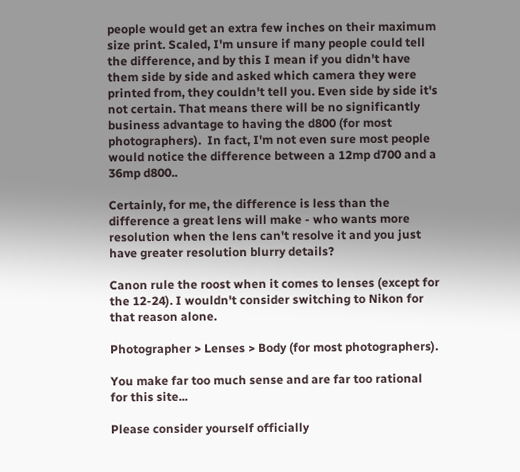people would get an extra few inches on their maximum size print. Scaled, I'm unsure if many people could tell the difference, and by this I mean if you didn't have them side by side and asked which camera they were printed from, they couldn't tell you. Even side by side it's not certain. That means there will be no significantly business advantage to having the d800 (for most photographers).  In fact, I'm not even sure most people would notice the difference between a 12mp d700 and a 36mp d800..

Certainly, for me, the difference is less than the difference a great lens will make - who wants more resolution when the lens can't resolve it and you just have greater resolution blurry details?

Canon rule the roost when it comes to lenses (except for the 12-24). I wouldn't consider switching to Nikon for that reason alone.

Photographer > Lenses > Body (for most photographers).

You make far too much sense and are far too rational for this site...

Please consider yourself officially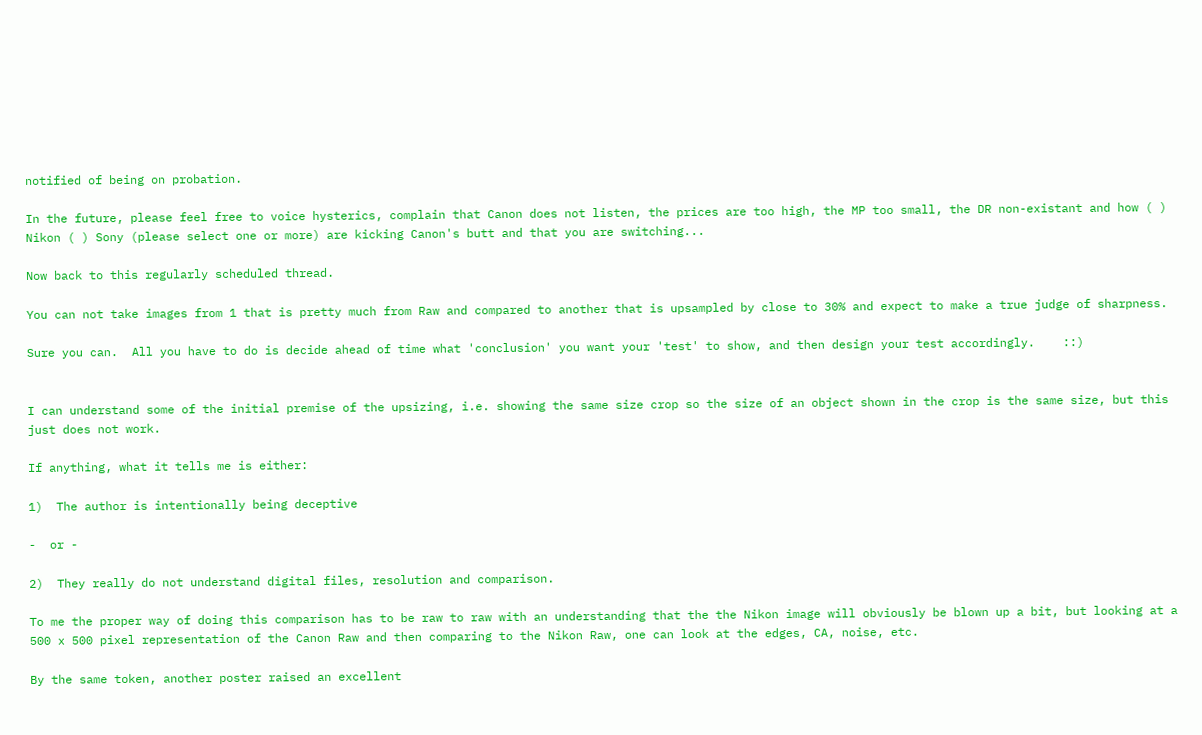notified of being on probation.

In the future, please feel free to voice hysterics, complain that Canon does not listen, the prices are too high, the MP too small, the DR non-existant and how ( ) Nikon ( ) Sony (please select one or more) are kicking Canon's butt and that you are switching...

Now back to this regularly scheduled thread.

You can not take images from 1 that is pretty much from Raw and compared to another that is upsampled by close to 30% and expect to make a true judge of sharpness.

Sure you can.  All you have to do is decide ahead of time what 'conclusion' you want your 'test' to show, and then design your test accordingly.    ::)


I can understand some of the initial premise of the upsizing, i.e. showing the same size crop so the size of an object shown in the crop is the same size, but this just does not work.

If anything, what it tells me is either:

1)  The author is intentionally being deceptive

-  or -

2)  They really do not understand digital files, resolution and comparison.

To me the proper way of doing this comparison has to be raw to raw with an understanding that the the Nikon image will obviously be blown up a bit, but looking at a 500 x 500 pixel representation of the Canon Raw and then comparing to the Nikon Raw, one can look at the edges, CA, noise, etc.

By the same token, another poster raised an excellent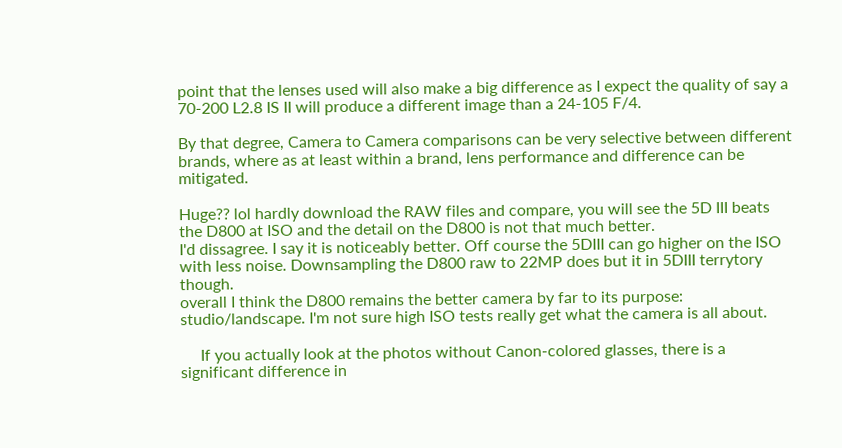point that the lenses used will also make a big difference as I expect the quality of say a 70-200 L2.8 IS II will produce a different image than a 24-105 F/4.

By that degree, Camera to Camera comparisons can be very selective between different brands, where as at least within a brand, lens performance and difference can be mitigated.

Huge?? lol hardly download the RAW files and compare, you will see the 5D III beats the D800 at ISO and the detail on the D800 is not that much better.
I'd dissagree. I say it is noticeably better. Off course the 5DIII can go higher on the ISO with less noise. Downsampling the D800 raw to 22MP does but it in 5DIII terrytory though.
overall I think the D800 remains the better camera by far to its purpose: studio/landscape. I'm not sure high ISO tests really get what the camera is all about.

     If you actually look at the photos without Canon-colored glasses, there is a significant difference in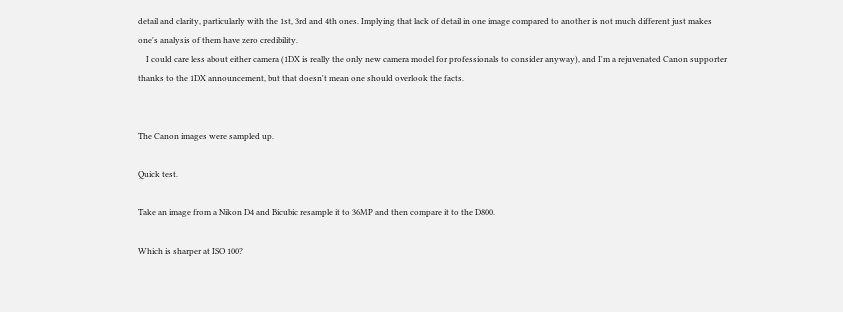detail and clarity, particularly with the 1st, 3rd and 4th ones. Implying that lack of detail in one image compared to another is not much different just makes one's analysis of them have zero credibility.
    I could care less about either camera (1DX is really the only new camera model for professionals to consider anyway), and I'm a rejuvenated Canon supporter thanks to the 1DX announcement, but that doesn't mean one should overlook the facts.


The Canon images were sampled up.

Quick test.

Take an image from a Nikon D4 and Bicubic resample it to 36MP and then compare it to the D800.

Which is sharper at ISO 100?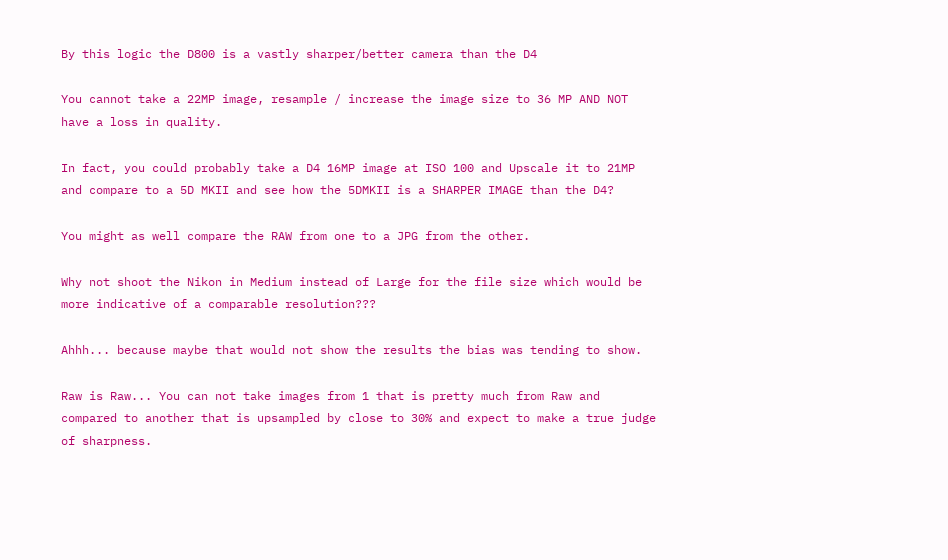By this logic the D800 is a vastly sharper/better camera than the D4

You cannot take a 22MP image, resample / increase the image size to 36 MP AND NOT have a loss in quality.

In fact, you could probably take a D4 16MP image at ISO 100 and Upscale it to 21MP and compare to a 5D MKII and see how the 5DMKII is a SHARPER IMAGE than the D4?

You might as well compare the RAW from one to a JPG from the other.

Why not shoot the Nikon in Medium instead of Large for the file size which would be more indicative of a comparable resolution???

Ahhh... because maybe that would not show the results the bias was tending to show.

Raw is Raw... You can not take images from 1 that is pretty much from Raw and compared to another that is upsampled by close to 30% and expect to make a true judge of sharpness.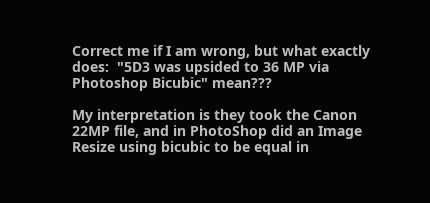Correct me if I am wrong, but what exactly does:  "5D3 was upsided to 36 MP via Photoshop Bicubic" mean???

My interpretation is they took the Canon 22MP file, and in PhotoShop did an Image Resize using bicubic to be equal in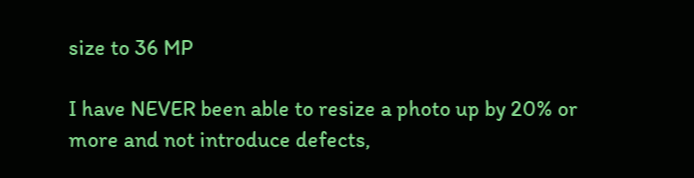size to 36 MP

I have NEVER been able to resize a photo up by 20% or more and not introduce defects,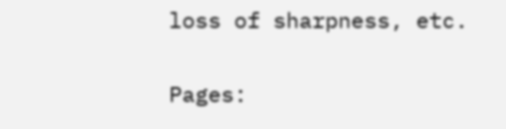loss of sharpness, etc.

Pages: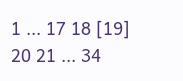1 ... 17 18 [19] 20 21 ... 34